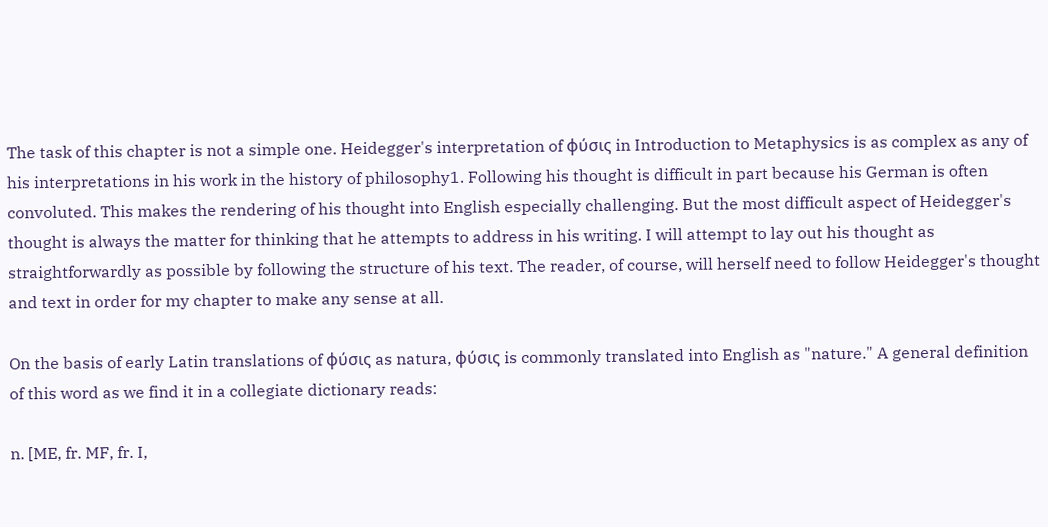The task of this chapter is not a simple one. Heidegger's interpretation of φύσις in Introduction to Metaphysics is as complex as any of his interpretations in his work in the history of philosophy1. Following his thought is difficult in part because his German is often convoluted. This makes the rendering of his thought into English especially challenging. But the most difficult aspect of Heidegger's thought is always the matter for thinking that he attempts to address in his writing. I will attempt to lay out his thought as straightforwardly as possible by following the structure of his text. The reader, of course, will herself need to follow Heidegger's thought and text in order for my chapter to make any sense at all.

On the basis of early Latin translations of φύσις as natura, φύσις is commonly translated into English as "nature." A general definition of this word as we find it in a collegiate dictionary reads:

n. [ME, fr. MF, fr. I,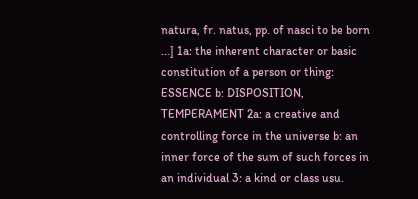natura, fr. natus, pp. of nasci to be born ...] 1a: the inherent character or basic constitution of a person or thing: ESSENCE b: DISPOSITION, TEMPERAMENT 2a: a creative and controlling force in the universe b: an inner force of the sum of such forces in an individual 3: a kind or class usu.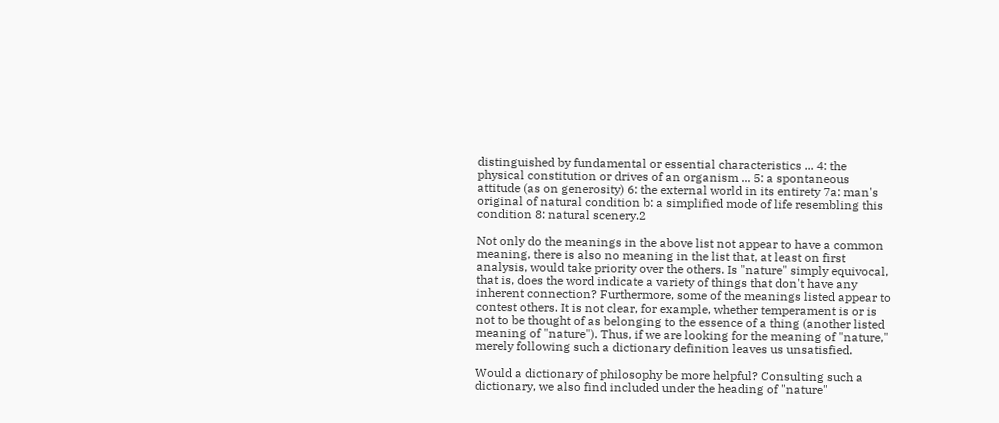distinguished by fundamental or essential characteristics ... 4: the physical constitution or drives of an organism ... 5: a spontaneous attitude (as on generosity) 6: the external world in its entirety 7a: man's original of natural condition b: a simplified mode of life resembling this condition 8: natural scenery.2

Not only do the meanings in the above list not appear to have a common meaning, there is also no meaning in the list that, at least on first analysis, would take priority over the others. Is "nature" simply equivocal, that is, does the word indicate a variety of things that don't have any inherent connection? Furthermore, some of the meanings listed appear to contest others. It is not clear, for example, whether temperament is or is not to be thought of as belonging to the essence of a thing (another listed meaning of "nature"). Thus, if we are looking for the meaning of "nature," merely following such a dictionary definition leaves us unsatisfied.

Would a dictionary of philosophy be more helpful? Consulting such a dictionary, we also find included under the heading of "nature"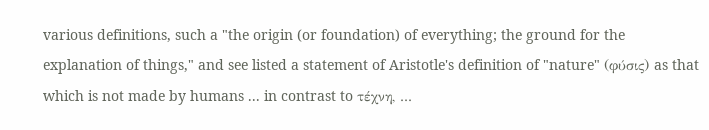various definitions, such a "the origin (or foundation) of everything; the ground for the explanation of things," and see listed a statement of Aristotle's definition of "nature" (φύσις) as that which is not made by humans ... in contrast to τέχνη, ...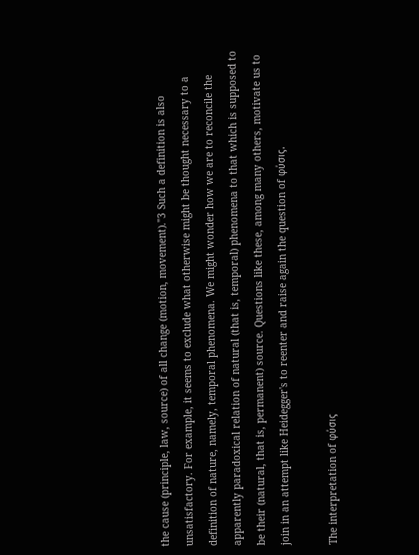the cause (principle, law, source) of all change (motion, movement)."3 Such a definition is also unsatisfactory. For example, it seems to exclude what otherwise might be thought necessary to a definition of nature, namely, temporal phenomena. We might wonder how we are to reconcile the apparently paradoxical relation of natural (that is, temporal) phenomena to that which is supposed to be their (natural, that is, permanent) source. Questions like these, among many others, motivate us to join in an attempt like Heidegger's to reenter and raise again the question of φύσις.

The interpretation of φύσις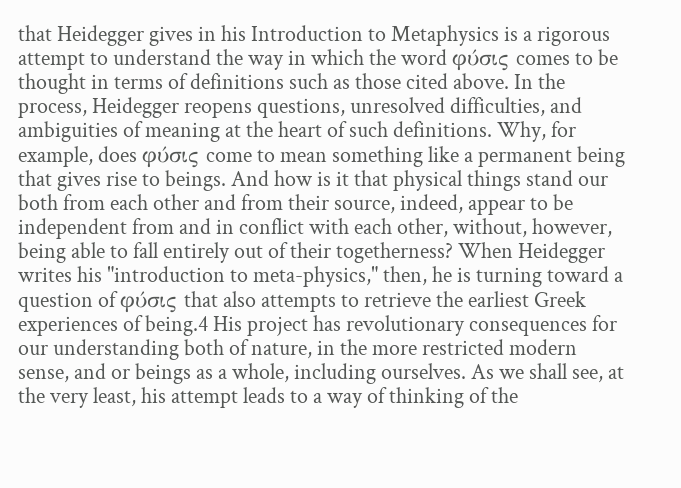that Heidegger gives in his Introduction to Metaphysics is a rigorous attempt to understand the way in which the word φύσις comes to be thought in terms of definitions such as those cited above. In the process, Heidegger reopens questions, unresolved difficulties, and ambiguities of meaning at the heart of such definitions. Why, for example, does φύσις come to mean something like a permanent being that gives rise to beings. And how is it that physical things stand our both from each other and from their source, indeed, appear to be independent from and in conflict with each other, without, however, being able to fall entirely out of their togetherness? When Heidegger writes his "introduction to meta-physics," then, he is turning toward a question of φύσις that also attempts to retrieve the earliest Greek experiences of being.4 His project has revolutionary consequences for our understanding both of nature, in the more restricted modern sense, and or beings as a whole, including ourselves. As we shall see, at the very least, his attempt leads to a way of thinking of the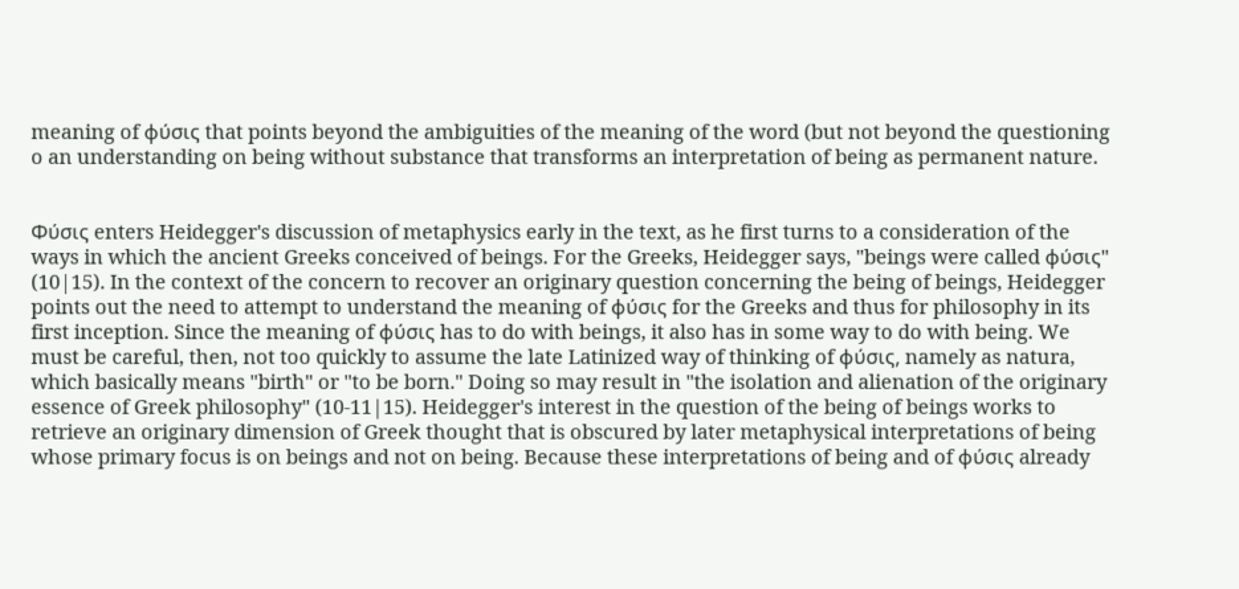meaning of φύσις that points beyond the ambiguities of the meaning of the word (but not beyond the questioning o an understanding on being without substance that transforms an interpretation of being as permanent nature.


Φύσις enters Heidegger's discussion of metaphysics early in the text, as he first turns to a consideration of the ways in which the ancient Greeks conceived of beings. For the Greeks, Heidegger says, "beings were called φύσις" (10|15). In the context of the concern to recover an originary question concerning the being of beings, Heidegger points out the need to attempt to understand the meaning of φύσις for the Greeks and thus for philosophy in its first inception. Since the meaning of φύσις has to do with beings, it also has in some way to do with being. We must be careful, then, not too quickly to assume the late Latinized way of thinking of φύσις, namely as natura, which basically means "birth" or "to be born." Doing so may result in "the isolation and alienation of the originary essence of Greek philosophy" (10-11|15). Heidegger's interest in the question of the being of beings works to retrieve an originary dimension of Greek thought that is obscured by later metaphysical interpretations of being whose primary focus is on beings and not on being. Because these interpretations of being and of φύσις already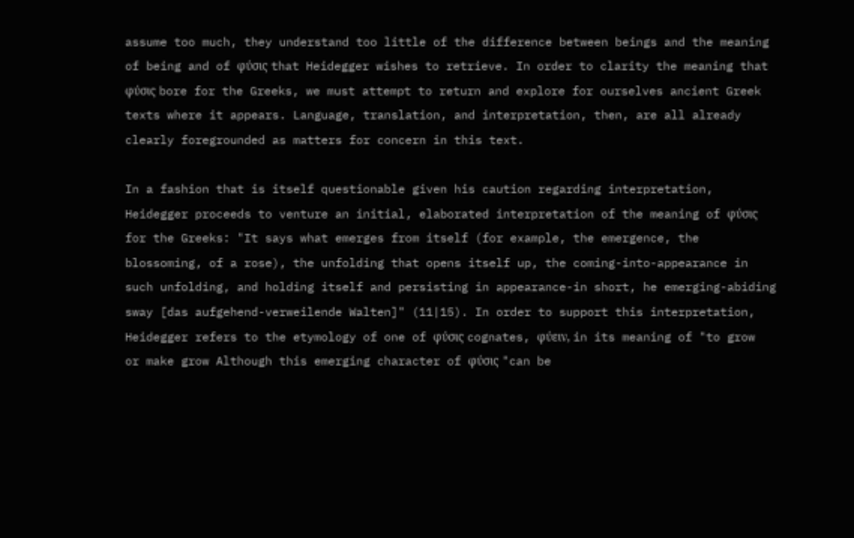assume too much, they understand too little of the difference between beings and the meaning of being and of φύσις that Heidegger wishes to retrieve. In order to clarity the meaning that φύσις bore for the Greeks, we must attempt to return and explore for ourselves ancient Greek texts where it appears. Language, translation, and interpretation, then, are all already clearly foregrounded as matters for concern in this text.

In a fashion that is itself questionable given his caution regarding interpretation, Heidegger proceeds to venture an initial, elaborated interpretation of the meaning of φύσις for the Greeks: "It says what emerges from itself (for example, the emergence, the blossoming, of a rose), the unfolding that opens itself up, the coming-into-appearance in such unfolding, and holding itself and persisting in appearance-in short, he emerging-abiding sway [das aufgehend-verweilende Walten]" (11|15). In order to support this interpretation, Heidegger refers to the etymology of one of φύσις cognates, φύειν, in its meaning of "to grow or make grow Although this emerging character of φύσις "can be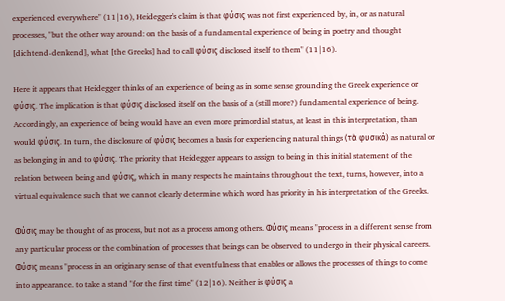experienced everywhere" (11|16), Heidegger's claim is that φύσις was not first experienced by, in, or as natural processes, "but the other way around: on the basis of a fundamental experience of being in poetry and thought [dichtend-denkend], what [the Greeks] had to call φύσις disclosed itself to them" (11|16).

Here it appears that Heidegger thinks of an experience of being as in some sense grounding the Greek experience or φύσις. The implication is that φύσις disclosed itself on the basis of a (still more?) fundamental experience of being. Accordingly, an experience of being would have an even more primordial status, at least in this interpretation, than would φύσις. In turn, the disclosure of φύσις becomes a basis for experiencing natural things (τὰ φυσικά) as natural or as belonging in and to φύσις. The priority that Heidegger appears to assign to being in this initial statement of the relation between being and φύσις, which in many respects he maintains throughout the text, turns, however, into a virtual equivalence such that we cannot clearly determine which word has priority in his interpretation of the Greeks.

Φύσις may be thought of as process, but not as a process among others. Φύσις means "process in a different sense from any particular process or the combination of processes that beings can be observed to undergo in their physical careers. Φύσις means "process in an originary sense of that eventfulness that enables or allows the processes of things to come into appearance. to take a stand "for the first time" (12|16). Neither is φύσις a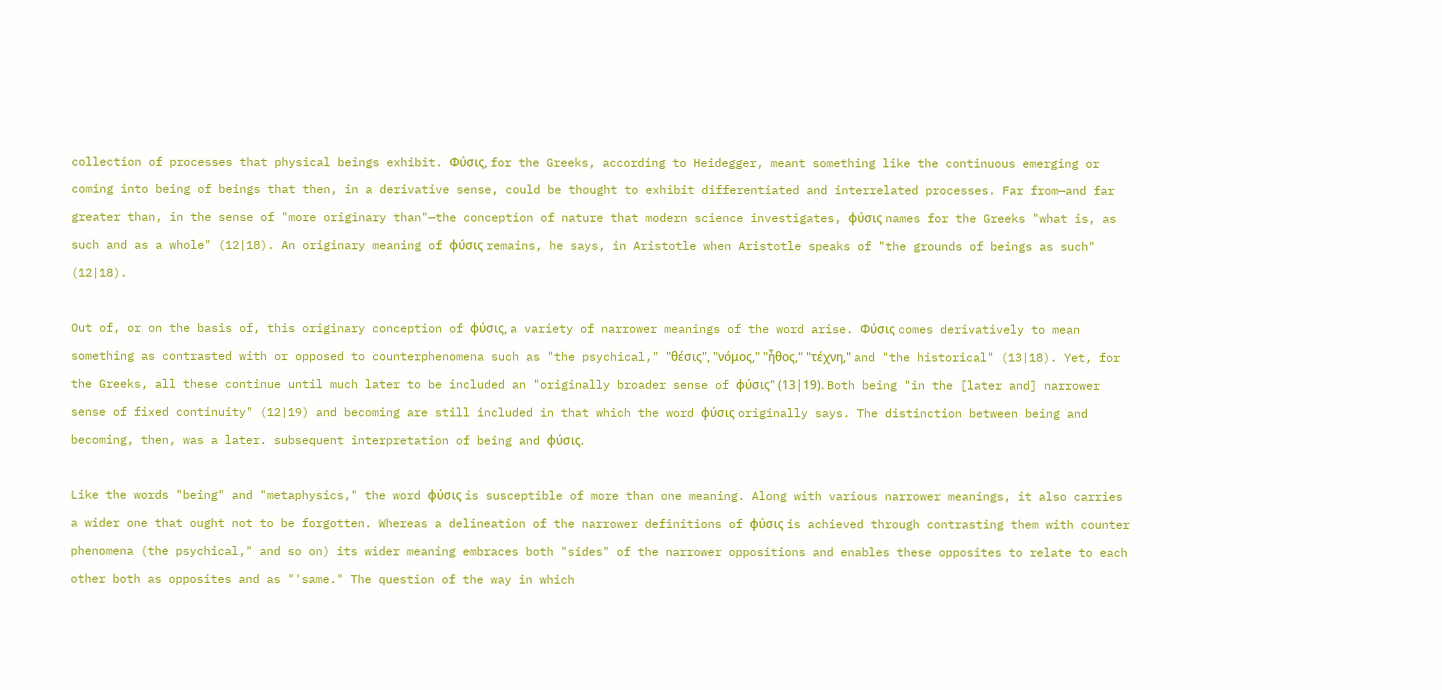collection of processes that physical beings exhibit. Φύσις, for the Greeks, according to Heidegger, meant something like the continuous emerging or coming into being of beings that then, in a derivative sense, could be thought to exhibit differentiated and interrelated processes. Far from—and far greater than, in the sense of "more originary than"—the conception of nature that modern science investigates, φύσις names for the Greeks "what is, as such and as a whole" (12|18). An originary meaning of φύσις remains, he says, in Aristotle when Aristotle speaks of "the grounds of beings as such" (12|18).

Out of, or on the basis of, this originary conception of φύσις, a variety of narrower meanings of the word arise. Φύσις comes derivatively to mean something as contrasted with or opposed to counterphenomena such as "the psychical," "θέσις", "νόμος," "ἦθος," "τέχνη," and "the historical" (13|18). Yet, for the Greeks, all these continue until much later to be included an "originally broader sense of φύσις" (13|19). Both being "in the [later and] narrower sense of fixed continuity" (12|19) and becoming are still included in that which the word φύσις originally says. The distinction between being and becoming, then, was a later. subsequent interpretation of being and φύσις.

Like the words "being" and "metaphysics," the word φύσις is susceptible of more than one meaning. Along with various narrower meanings, it also carries a wider one that ought not to be forgotten. Whereas a delineation of the narrower definitions of φύσις is achieved through contrasting them with counter phenomena (the psychical," and so on) its wider meaning embraces both "sides" of the narrower oppositions and enables these opposites to relate to each other both as opposites and as "'same." The question of the way in which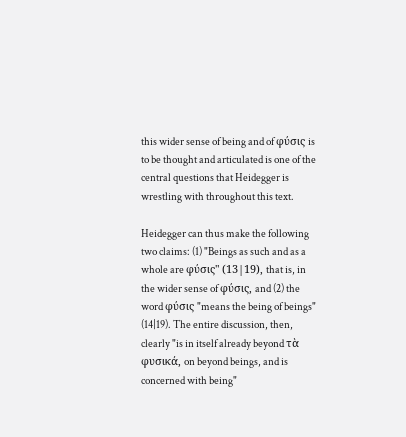this wider sense of being and of φύσις is to be thought and articulated is one of the central questions that Heidegger is wrestling with throughout this text.

Heidegger can thus make the following two claims: (1) "Beings as such and as a whole are φύσις" (13|19), that is, in the wider sense of φύσις, and (2) the word φύσις "means the being of beings" (14|19). The entire discussion, then, clearly "is in itself already beyond τὰ φυσικά, on beyond beings, and is concerned with being"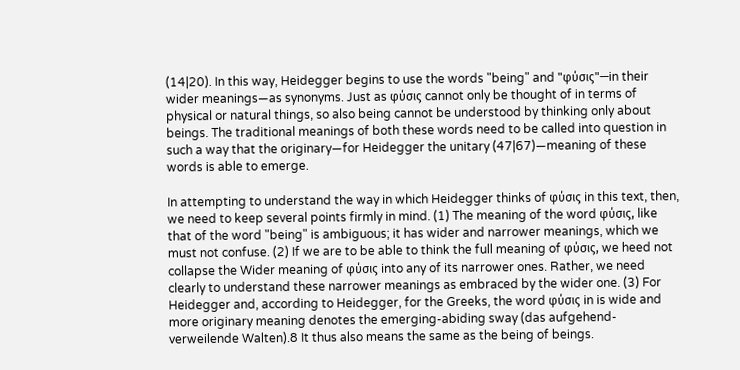(14|20). In this way, Heidegger begins to use the words "being" and "φύσις"—in their wider meanings—as synonyms. Just as φύσις cannot only be thought of in terms of physical or natural things, so also being cannot be understood by thinking only about beings. The traditional meanings of both these words need to be called into question in such a way that the originary—for Heidegger the unitary (47|67)—meaning of these words is able to emerge.

In attempting to understand the way in which Heidegger thinks of φύσις in this text, then, we need to keep several points firmly in mind. (1) The meaning of the word φύσις, like that of the word "being" is ambiguous; it has wider and narrower meanings, which we must not confuse. (2) If we are to be able to think the full meaning of φύσις, we heed not collapse the Wider meaning of φύσις into any of its narrower ones. Rather, we need clearly to understand these narrower meanings as embraced by the wider one. (3) For Heidegger and, according to Heidegger, for the Greeks, the word φύσις in is wide and more originary meaning denotes the emerging-abiding sway (das aufgehend-verweilende Walten).8 It thus also means the same as the being of beings.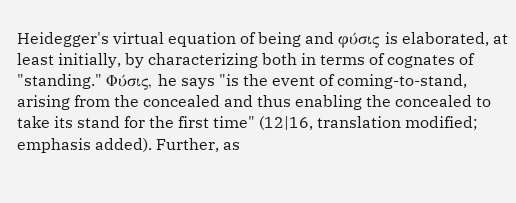Heidegger's virtual equation of being and φύσις is elaborated, at least initially, by characterizing both in terms of cognates of "standing." Φύσις, he says "is the event of coming-to-stand, arising from the concealed and thus enabling the concealed to take its stand for the first time" (12|16, translation modified; emphasis added). Further, as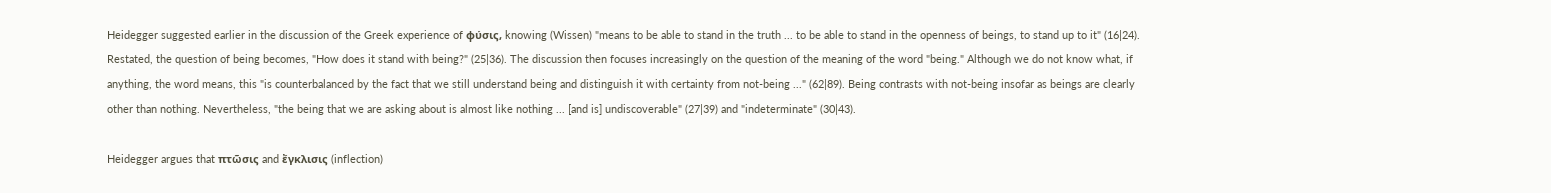Heidegger suggested earlier in the discussion of the Greek experience of φύσις, knowing (Wissen) "means to be able to stand in the truth ... to be able to stand in the openness of beings, to stand up to it" (16|24). Restated, the question of being becomes, "How does it stand with being?" (25|36). The discussion then focuses increasingly on the question of the meaning of the word "being." Although we do not know what, if anything, the word means, this "is counterbalanced by the fact that we still understand being and distinguish it with certainty from not-being ..." (62|89). Being contrasts with not-being insofar as beings are clearly other than nothing. Nevertheless, "the being that we are asking about is almost like nothing ... [and is] undiscoverable" (27|39) and "indeterminate" (30|43).

Heidegger argues that πτῶσις and ἔγκλισις (inflection)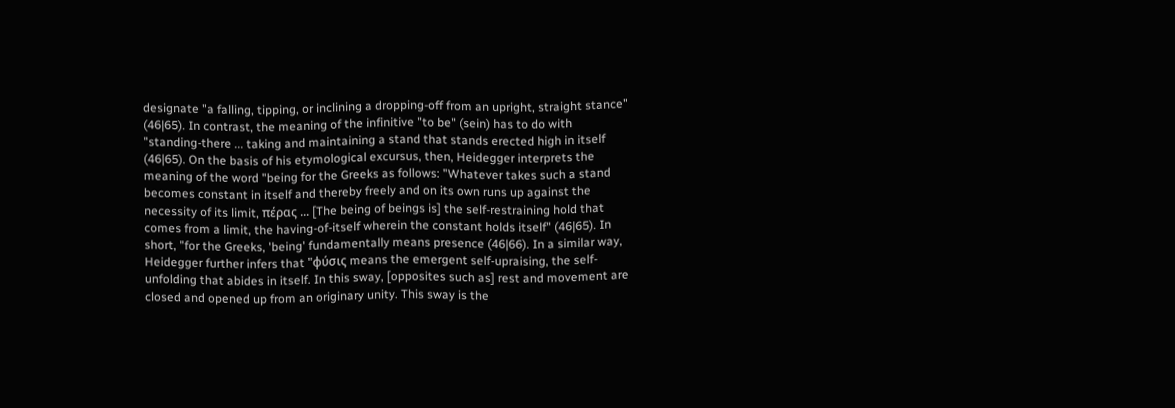designate "a falling, tipping, or inclining a dropping-off from an upright, straight stance" (46|65). In contrast, the meaning of the infinitive "to be" (sein) has to do with "standing-there ... taking and maintaining a stand that stands erected high in itself (46|65). On the basis of his etymological excursus, then, Heidegger interprets the meaning of the word "being for the Greeks as follows: "Whatever takes such a stand becomes constant in itself and thereby freely and on its own runs up against the necessity of its limit, πέρας ... [The being of beings is] the self-restraining hold that comes from a limit, the having-of-itself wherein the constant holds itself" (46|65). In short, "for the Greeks, 'being' fundamentally means presence (46|66). In a similar way, Heidegger further infers that "φύσις means the emergent self-upraising, the self-unfolding that abides in itself. In this sway, [opposites such as] rest and movement are closed and opened up from an originary unity. This sway is the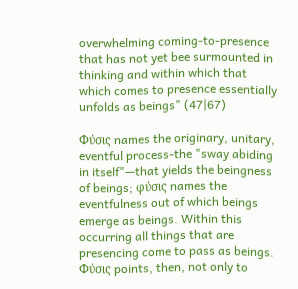overwhelming coming-to-presence that has not yet bee surmounted in thinking and within which that which comes to presence essentially unfolds as beings" (47|67)

Φύσις names the originary, unitary, eventful process-the "sway abiding in itself"—that yields the beingness of beings; φύσις names the eventfulness out of which beings emerge as beings. Within this occurring all things that are presencing come to pass as beings. Φύσις points, then, not only to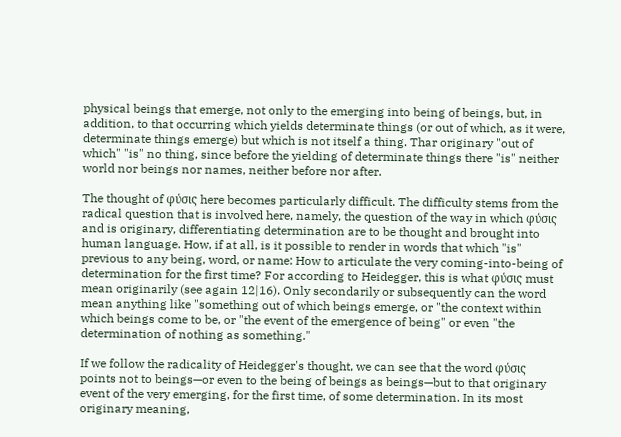physical beings that emerge, not only to the emerging into being of beings, but, in addition, to that occurring which yields determinate things (or out of which, as it were, determinate things emerge) but which is not itself a thing. Thar originary "out of which" "is" no thing, since before the yielding of determinate things there "is" neither world nor beings nor names, neither before nor after.

The thought of φύσις here becomes particularly difficult. The difficulty stems from the radical question that is involved here, namely, the question of the way in which φύσις and is originary, differentiating determination are to be thought and brought into human language. How, if at all, is it possible to render in words that which "is" previous to any being, word, or name: How to articulate the very coming-into-being of determination for the first time? For according to Heidegger, this is what φύσις must mean originarily (see again 12|16). Only secondarily or subsequently can the word mean anything like "something out of which beings emerge, or "the context within which beings come to be, or "the event of the emergence of being" or even "the determination of nothing as something."

If we follow the radicality of Heidegger's thought, we can see that the word φύσις points not to beings—or even to the being of beings as beings—but to that originary event of the very emerging, for the first time, of some determination. In its most originary meaning,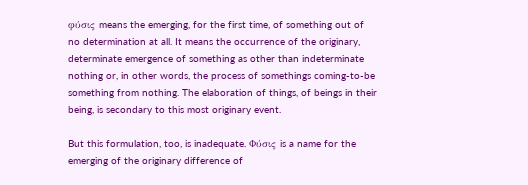φύσις means the emerging, for the first time, of something out of no determination at all. It means the occurrence of the originary, determinate emergence of something as other than indeterminate nothing or, in other words, the process of somethings coming-to-be something from nothing. The elaboration of things, of beings in their being, is secondary to this most originary event.

But this formulation, too, is inadequate. Φύσις is a name for the emerging of the originary difference of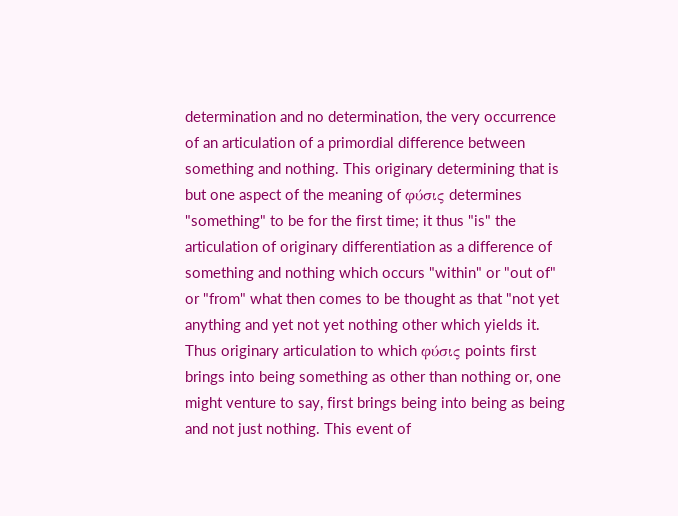determination and no determination, the very occurrence of an articulation of a primordial difference between something and nothing. This originary determining that is but one aspect of the meaning of φύσις determines "something" to be for the first time; it thus "is" the articulation of originary differentiation as a difference of something and nothing which occurs "within" or "out of" or "from" what then comes to be thought as that "not yet anything and yet not yet nothing other which yields it. Thus originary articulation to which φύσις points first brings into being something as other than nothing or, one might venture to say, first brings being into being as being and not just nothing. This event of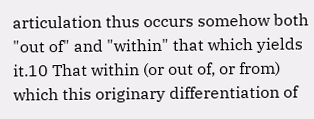articulation thus occurs somehow both "out of" and "within" that which yields it.10 That within (or out of, or from) which this originary differentiation of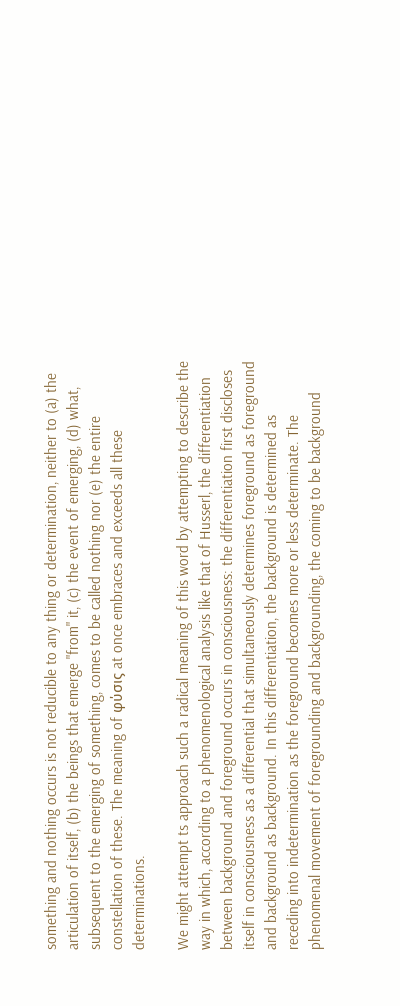something and nothing occurs is not reducible to any thing or determination, neither to (a) the articulation of itself, (b) the beings that emerge "from" it, (c) the event of emerging, (d) what, subsequent to the emerging of something, comes to be called nothing nor (e) the entire constellation of these. The meaning of φύσις at once embraces and exceeds all these determinations.

We might attempt ts approach such a radical meaning of this word by attempting to describe the way in which, according to a phenomenological analysis like that of Husserl, the differentiation between background and foreground occurs in consciousness: the differentiation first discloses itself in consciousness as a differential that simultaneously determines foreground as foreground and background as background. In this differentiation, the background is determined as receding into indetermination as the foreground becomes more or less determinate. The phenomenal movement of foregrounding and backgrounding, the coming to be background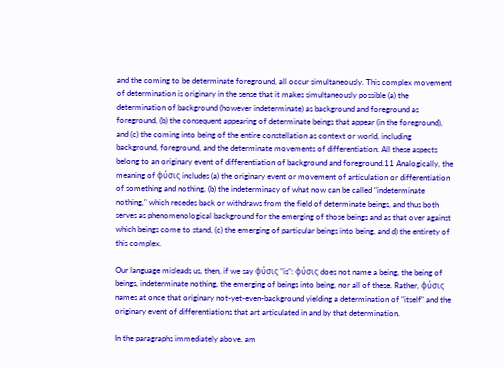and the coming to be determinate foreground, all occur simultaneously. This complex movement of determination is originary in the sense that it makes simultaneously possible (a) the determination of background (however indeterminate) as background and foreground as foreground, (b) the consequent appearing of determinate beings that appear (in the foreground), and (c) the coming into being of the entire constellation as context or world, including background, foreground, and the determinate movements of differentiation. All these aspects belong to an originary event of differentiation of background and foreground.11 Analogically, the meaning of φύσις includes (a) the originary event or movement of articulation or differentiation of something and nothing, (b) the indeterminacy of what now can be called "indeterminate nothing," which recedes back or withdraws from the field of determinate beings, and thus both serves as phenomenological background for the emerging of those beings and as that over against which beings come to stand, (c) the emerging of particular beings into being, and d) the entirety of this complex.

Our language misleads us, then, if we say φύσις "is": φύσις does not name a being, the being of beings, indeterminate nothing, the emerging of beings into being, nor all of these. Rather, φύσις names at once that originary not-yet-even-background yielding a determination of "itself" and the originary event of differentiations that art articulated in and by that determination.

In the paragraphs immediately above, am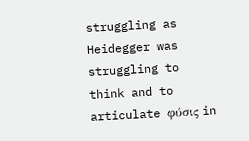struggling as Heidegger was struggling to think and to articulate φύσις in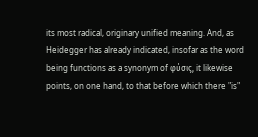its most radical, originary unified meaning. And, as Heidegger has already indicated, insofar as the word being functions as a synonym of φύσις, it likewise points, on one hand, to that before which there "is"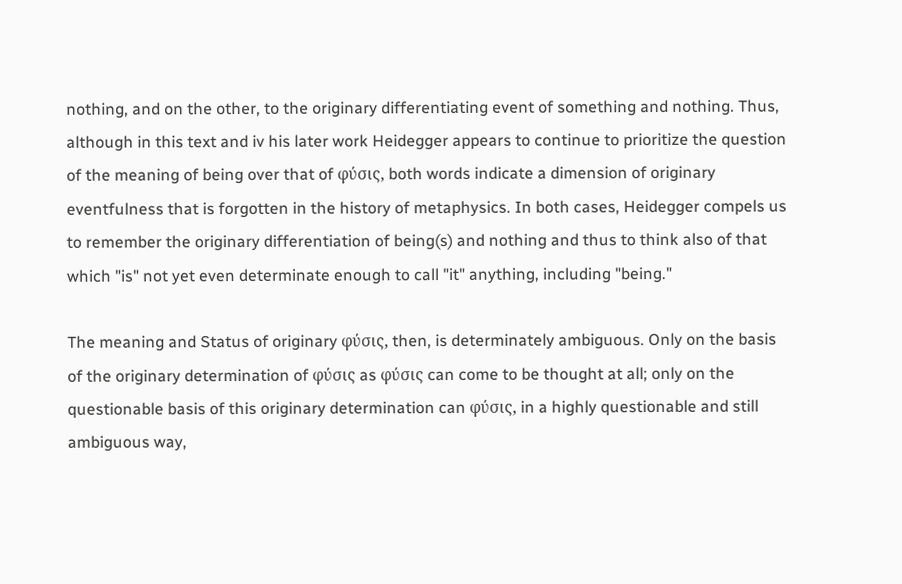nothing, and on the other, to the originary differentiating event of something and nothing. Thus, although in this text and iv his later work Heidegger appears to continue to prioritize the question of the meaning of being over that of φύσις, both words indicate a dimension of originary eventfulness that is forgotten in the history of metaphysics. In both cases, Heidegger compels us to remember the originary differentiation of being(s) and nothing and thus to think also of that which "is" not yet even determinate enough to call "it" anything, including "being."

The meaning and Status of originary φύσις, then, is determinately ambiguous. Only on the basis of the originary determination of φύσις as φύσις can come to be thought at all; only on the questionable basis of this originary determination can φύσις, in a highly questionable and still ambiguous way,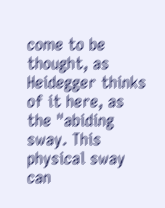come to be thought, as Heidegger thinks of it here, as the "abiding sway. This physical sway can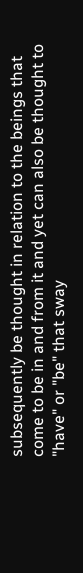subsequently be thought in relation to the beings that come to be in and from it and yet can also be thought to "have" or "be" that sway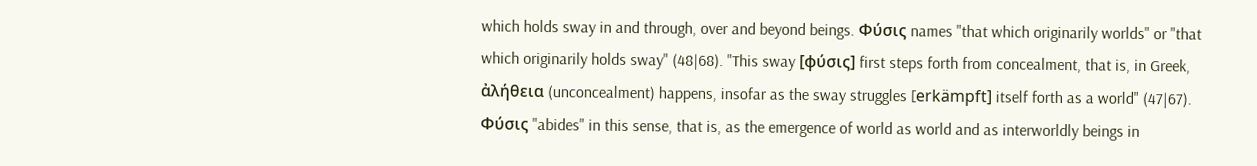which holds sway in and through, over and beyond beings. Φύσις names "that which originarily worlds" or "that which originarily holds sway" (48|68). "This sway [φύσις] first steps forth from concealment, that is, in Greek, ἀλήθεια (unconcealment) happens, insofar as the sway struggles [erkämpft] itself forth as a world" (47|67). Φύσις "abides" in this sense, that is, as the emergence of world as world and as interworldly beings in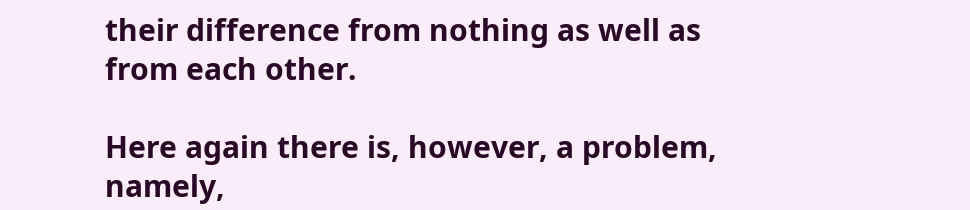their difference from nothing as well as from each other.

Here again there is, however, a problem, namely,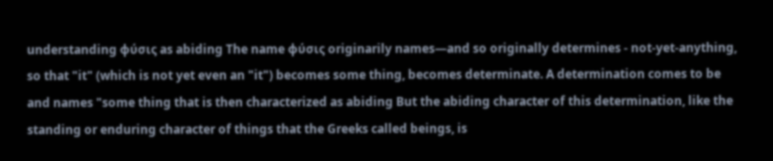understanding φύσις as abiding The name φύσις originarily names—and so originally determines - not-yet-anything, so that "it" (which is not yet even an "it") becomes some thing, becomes determinate. A determination comes to be and names "some thing that is then characterized as abiding But the abiding character of this determination, like the standing or enduring character of things that the Greeks called beings, is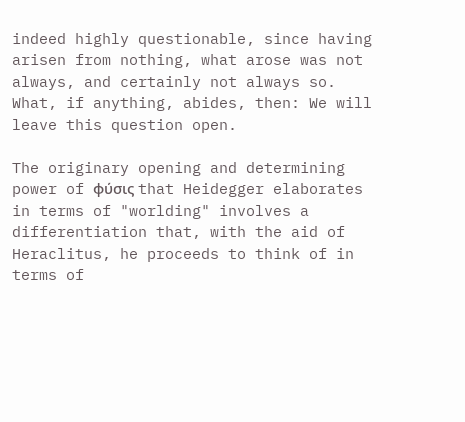indeed highly questionable, since having arisen from nothing, what arose was not always, and certainly not always so. What, if anything, abides, then: We will leave this question open.

The originary opening and determining power of φύσις that Heidegger elaborates in terms of "worlding" involves a differentiation that, with the aid of Heraclitus, he proceeds to think of in terms of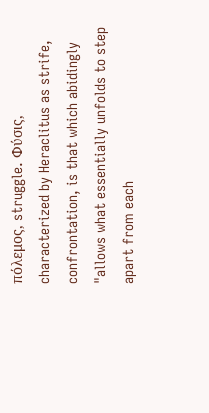πόλεμος, struggle. Φύσις, characterized by Heraclitus as strife, confrontation, is that which abidingly "allows what essentially unfolds to step apart from each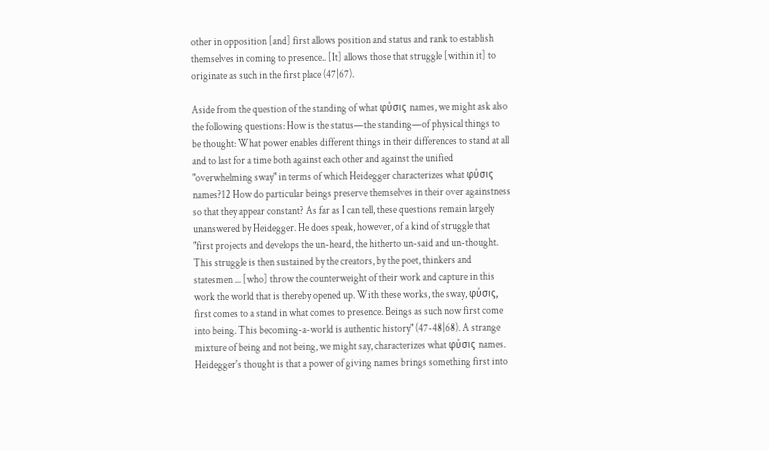other in opposition [and] first allows position and status and rank to establish themselves in coming to presence.. [It] allows those that struggle [within it] to originate as such in the first place (47|67).

Aside from the question of the standing of what φύσις names, we might ask also the following questions: How is the status—the standing—of physical things to be thought: What power enables different things in their differences to stand at all and to last for a time both against each other and against the unified "overwhelming sway" in terms of which Heidegger characterizes what φύσις names?12 How do particular beings preserve themselves in their over againstness so that they appear constant? As far as I can tell, these questions remain largely unanswered by Heidegger. He does speak, however, of a kind of struggle that "first projects and develops the un-heard, the hitherto un-said and un-thought. This struggle is then sustained by the creators, by the poet, thinkers and statesmen ... [who] throw the counterweight of their work and capture in this work the world that is thereby opened up. With these works, the sway, φύσις, first comes to a stand in what comes to presence. Beings as such now first come into being. This becoming-a-world is authentic history" (47-48|68). A strange mixture of being and not being, we might say, characterizes what φύσις names. Heidegger's thought is that a power of giving names brings something first into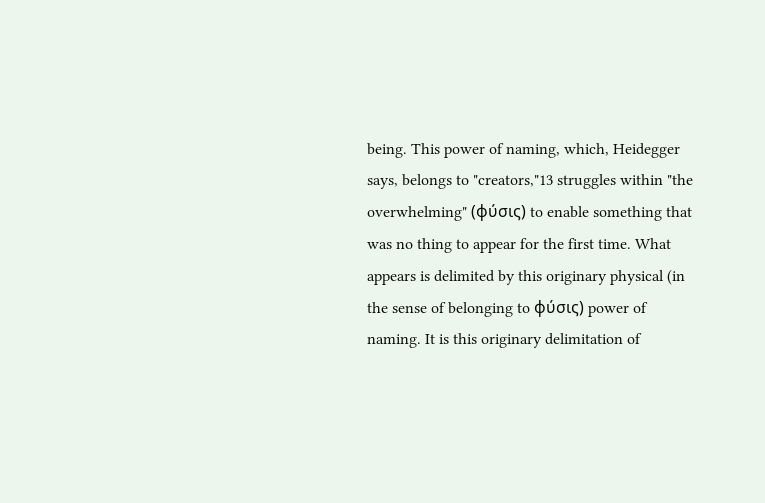being. This power of naming, which, Heidegger says, belongs to "creators,"13 struggles within "the overwhelming" (φύσις) to enable something that was no thing to appear for the first time. What appears is delimited by this originary physical (in the sense of belonging to φύσις) power of naming. It is this originary delimitation of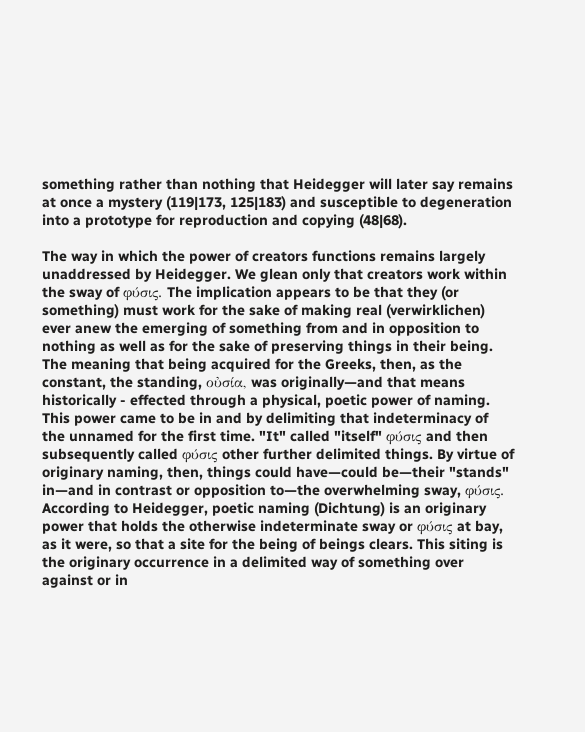something rather than nothing that Heidegger will later say remains at once a mystery (119|173, 125|183) and susceptible to degeneration into a prototype for reproduction and copying (48|68).

The way in which the power of creators functions remains largely unaddressed by Heidegger. We glean only that creators work within the sway of φύσις. The implication appears to be that they (or something) must work for the sake of making real (verwirklichen) ever anew the emerging of something from and in opposition to nothing as well as for the sake of preserving things in their being. The meaning that being acquired for the Greeks, then, as the constant, the standing, οὐσία, was originally—and that means historically - effected through a physical, poetic power of naming. This power came to be in and by delimiting that indeterminacy of the unnamed for the first time. "It" called "itself" φύσις and then subsequently called φύσις other further delimited things. By virtue of originary naming, then, things could have—could be—their "stands" in—and in contrast or opposition to—the overwhelming sway, φύσις. According to Heidegger, poetic naming (Dichtung) is an originary power that holds the otherwise indeterminate sway or φύσις at bay, as it were, so that a site for the being of beings clears. This siting is the originary occurrence in a delimited way of something over against or in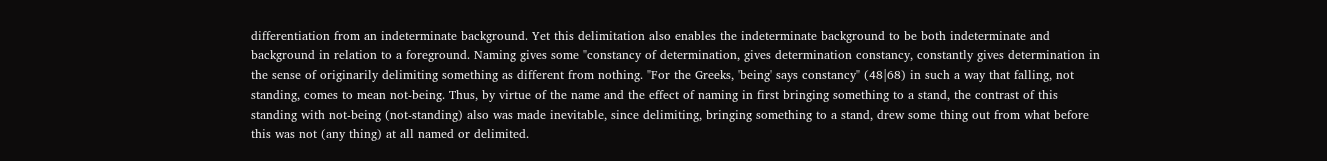differentiation from an indeterminate background. Yet this delimitation also enables the indeterminate background to be both indeterminate and background in relation to a foreground. Naming gives some "constancy of determination, gives determination constancy, constantly gives determination in the sense of originarily delimiting something as different from nothing. "For the Greeks, 'being' says constancy" (48|68) in such a way that falling, not standing, comes to mean not-being. Thus, by virtue of the name and the effect of naming in first bringing something to a stand, the contrast of this standing with not-being (not-standing) also was made inevitable, since delimiting, bringing something to a stand, drew some thing out from what before this was not (any thing) at all named or delimited.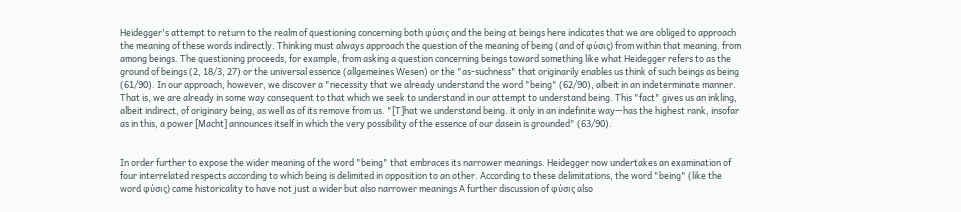Heidegger's attempt to return to the realm of questioning concerning both φύσις and the being at beings here indicates that we are obliged to approach the meaning of these words indirectly. Thinking must always approach the question of the meaning of being (and of φύσις) from within that meaning. from among beings. The questioning proceeds, for example, from asking a question concerning beings toward something like what Heidegger refers to as the ground of beings (2, 18/3, 27) or the universal essence (allgemeines Wesen) or the "as-suchness" that originarily enables us think of such beings as being (61/90). In our approach, however, we discover a "necessity that we already understand the word "being" (62/90), albeit in an indeterminate manner. That is, we are already in some way consequent to that which we seek to understand in our attempt to understand being. This "fact" gives us an inkling, albeit indirect, of originary being, as well as of its remove from us. "[T]hat we understand being. it only in an indefinite way—has the highest rank, insofar as in this, a power [Macht] announces itself in which the very possibility of the essence of our dasein is grounded" (63/90).


In order further to expose the wider meaning of the word "being" that embraces its narrower meanings. Heidegger now undertakes an examination of four interrelated respects according to which being is delimited in opposition to an other. According to these delimitations, the word "being" (like the word φύσις) came historicality to have not just a wider but also narrower meanings A further discussion of φύσις also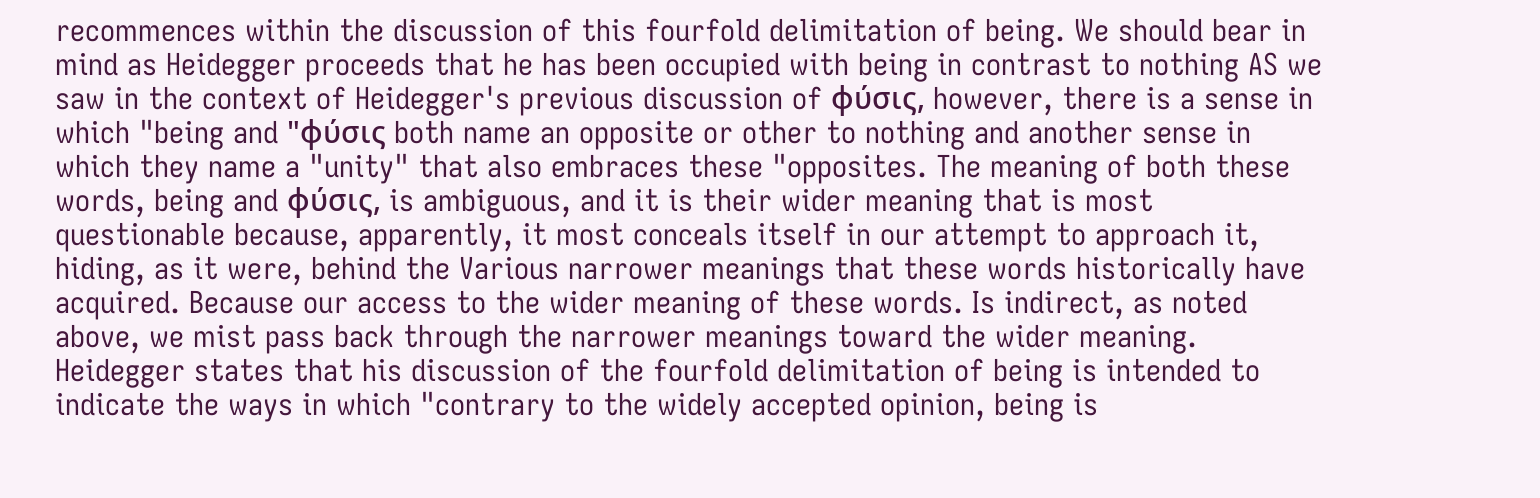recommences within the discussion of this fourfold delimitation of being. We should bear in mind as Heidegger proceeds that he has been occupied with being in contrast to nothing AS we saw in the context of Heidegger's previous discussion of φύσις, however, there is a sense in which "being and "φύσις both name an opposite or other to nothing and another sense in which they name a "unity" that also embraces these "opposites. The meaning of both these words, being and φύσις, is ambiguous, and it is their wider meaning that is most questionable because, apparently, it most conceals itself in our attempt to approach it, hiding, as it were, behind the Various narrower meanings that these words historically have acquired. Because our access to the wider meaning of these words. Is indirect, as noted above, we mist pass back through the narrower meanings toward the wider meaning. Heidegger states that his discussion of the fourfold delimitation of being is intended to indicate the ways in which "contrary to the widely accepted opinion, being is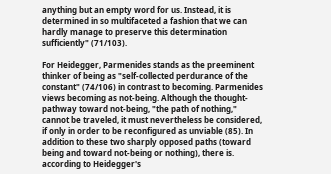anything but an empty word for us. Instead, it is determined in so multifaceted a fashion that we can hardly manage to preserve this determination sufficiently" (71/103).

For Heidegger, Parmenides stands as the preeminent thinker of being as "self-collected perdurance of the constant" (74/106) in contrast to becoming. Parmenides views becoming as not-being. Although the thought-pathway toward not-being, "the path of nothing," cannot be traveled, it must nevertheless be considered, if only in order to be reconfigured as unviable (85). In addition to these two sharply opposed paths (toward being and toward not-being or nothing), there is. according to Heidegger's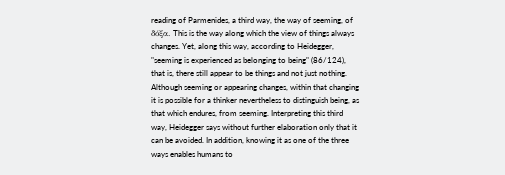reading of Parmenides, a third way, the way of seeming, of δόξα. This is the way along which the view of things always changes. Yet, along this way, according to Heidegger, "seeming is experienced as belonging to being" (86/124), that is, there still appear to be things and not just nothing. Although seeming or appearing changes, within that changing it is possible for a thinker nevertheless to distinguish being, as that which endures, from seeming. Interpreting this third way, Heidegger says without further elaboration only that it can be avoided. In addition, knowing it as one of the three ways enables humans to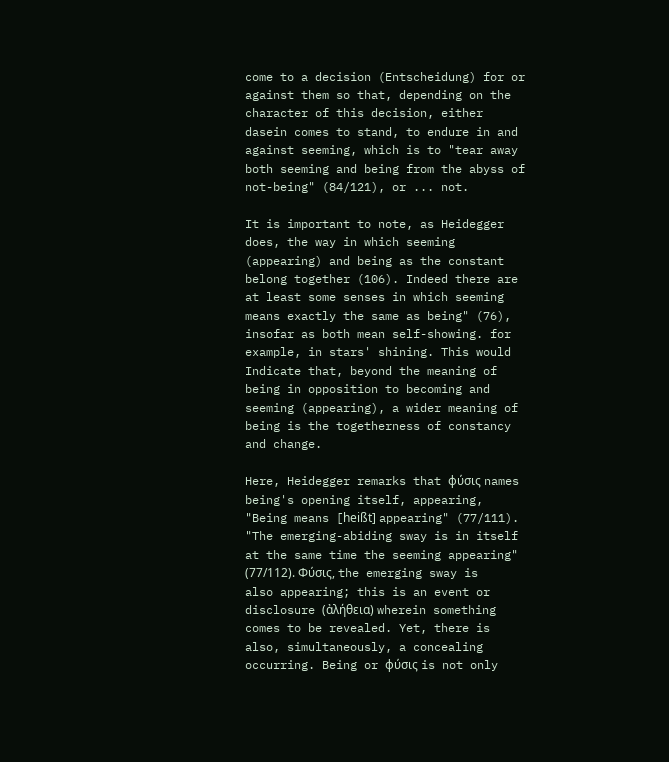come to a decision (Entscheidung) for or against them so that, depending on the character of this decision, either dasein comes to stand, to endure in and against seeming, which is to "tear away both seeming and being from the abyss of not-being" (84/121), or ... not.

It is important to note, as Heidegger does, the way in which seeming (appearing) and being as the constant belong together (106). Indeed there are at least some senses in which seeming means exactly the same as being" (76), insofar as both mean self-showing. for example, in stars' shining. This would Indicate that, beyond the meaning of being in opposition to becoming and seeming (appearing), a wider meaning of being is the togetherness of constancy and change.

Here, Heidegger remarks that φύσις names being's opening itself, appearing, "Being means [heißt] appearing" (77/111). "The emerging-abiding sway is in itself at the same time the seeming appearing" (77/112). Φύσις, the emerging sway is also appearing; this is an event or disclosure (ἀλήθεια) wherein something comes to be revealed. Yet, there is also, simultaneously, a concealing occurring. Being or φύσις is not only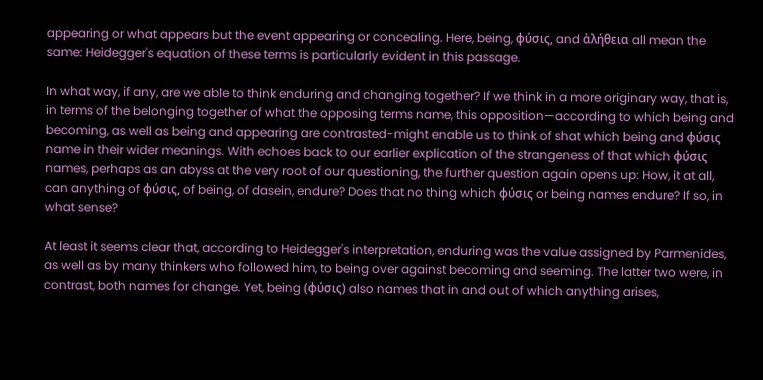appearing or what appears but the event appearing or concealing. Here, being, φύσις, and ἀλήθεια all mean the same: Heidegger's equation of these terms is particularly evident in this passage.

In what way, if any, are we able to think enduring and changing together? If we think in a more originary way, that is, in terms of the belonging together of what the opposing terms name, this opposition—according to which being and becoming, as well as being and appearing are contrasted-might enable us to think of shat which being and φύσις name in their wider meanings. With echoes back to our earlier explication of the strangeness of that which φύσις names, perhaps as an abyss at the very root of our questioning, the further question again opens up: How, it at all, can anything of φύσις, of being, of dasein, endure? Does that no thing which φύσις or being names endure? If so, in what sense?

At least it seems clear that, according to Heidegger's interpretation, enduring was the value assigned by Parmenides, as well as by many thinkers who followed him, to being over against becoming and seeming. The latter two were, in contrast, both names for change. Yet, being (φύσις) also names that in and out of which anything arises,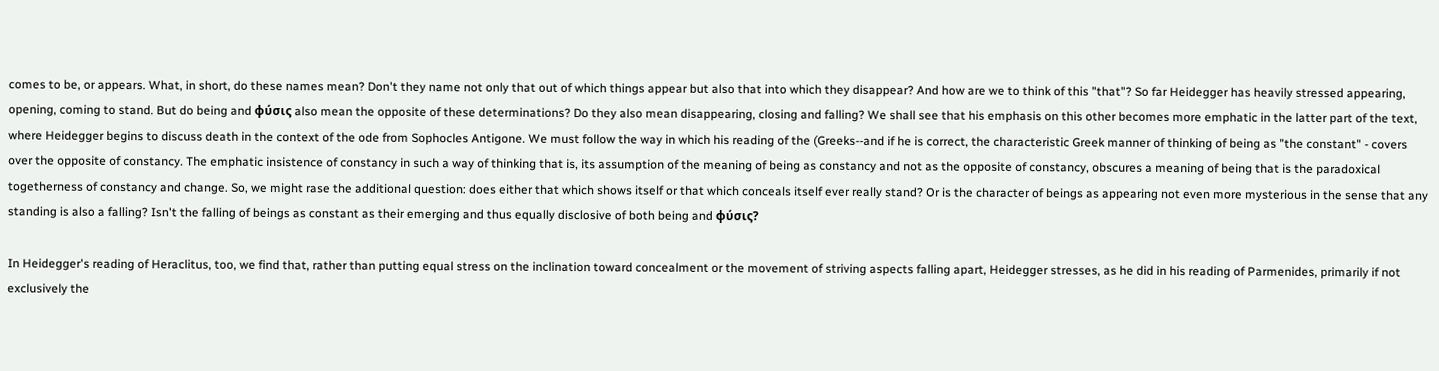comes to be, or appears. What, in short, do these names mean? Don't they name not only that out of which things appear but also that into which they disappear? And how are we to think of this "that"? So far Heidegger has heavily stressed appearing, opening, coming to stand. But do being and φύσις also mean the opposite of these determinations? Do they also mean disappearing, closing and falling? We shall see that his emphasis on this other becomes more emphatic in the latter part of the text, where Heidegger begins to discuss death in the context of the ode from Sophocles Antigone. We must follow the way in which his reading of the (Greeks--and if he is correct, the characteristic Greek manner of thinking of being as "the constant" - covers over the opposite of constancy. The emphatic insistence of constancy in such a way of thinking that is, its assumption of the meaning of being as constancy and not as the opposite of constancy, obscures a meaning of being that is the paradoxical togetherness of constancy and change. So, we might rase the additional question: does either that which shows itself or that which conceals itself ever really stand? Or is the character of beings as appearing not even more mysterious in the sense that any standing is also a falling? Isn't the falling of beings as constant as their emerging and thus equally disclosive of both being and φύσις?

In Heidegger's reading of Heraclitus, too, we find that, rather than putting equal stress on the inclination toward concealment or the movement of striving aspects falling apart, Heidegger stresses, as he did in his reading of Parmenides, primarily if not exclusively the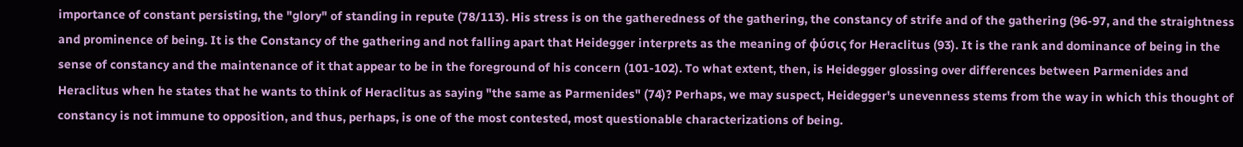importance of constant persisting, the "glory" of standing in repute (78/113). His stress is on the gatheredness of the gathering, the constancy of strife and of the gathering (96-97, and the straightness and prominence of being. It is the Constancy of the gathering and not falling apart that Heidegger interprets as the meaning of φύσις for Heraclitus (93). It is the rank and dominance of being in the sense of constancy and the maintenance of it that appear to be in the foreground of his concern (101-102). To what extent, then, is Heidegger glossing over differences between Parmenides and Heraclitus when he states that he wants to think of Heraclitus as saying "the same as Parmenides" (74)? Perhaps, we may suspect, Heidegger's unevenness stems from the way in which this thought of constancy is not immune to opposition, and thus, perhaps, is one of the most contested, most questionable characterizations of being.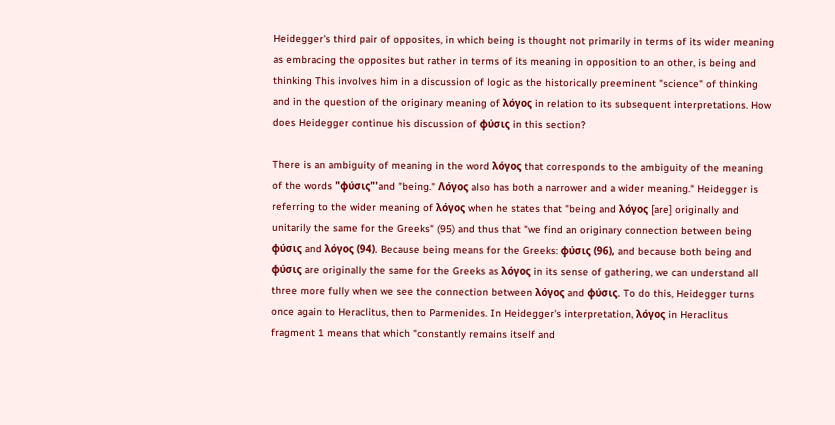Heidegger's third pair of opposites, in which being is thought not primarily in terms of its wider meaning as embracing the opposites but rather in terms of its meaning in opposition to an other, is being and thinking This involves him in a discussion of logic as the historically preeminent "science" of thinking and in the question of the originary meaning of λόγος in relation to its subsequent interpretations. How does Heidegger continue his discussion of φύσις in this section?

There is an ambiguity of meaning in the word λόγος that corresponds to the ambiguity of the meaning of the words "φύσις"'and "being." Λόγος also has both a narrower and a wider meaning." Heidegger is referring to the wider meaning of λόγος when he states that "being and λόγος [are] originally and unitarily the same for the Greeks" (95) and thus that "we find an originary connection between being φύσις and λόγος (94). Because being means for the Greeks: φύσις (96), and because both being and φύσις are originally the same for the Greeks as λόγος in its sense of gathering, we can understand all three more fully when we see the connection between λόγος and φύσις. To do this, Heidegger turns once again to Heraclitus, then to Parmenides. In Heidegger's interpretation, λόγος in Heraclitus fragment 1 means that which "constantly remains itself and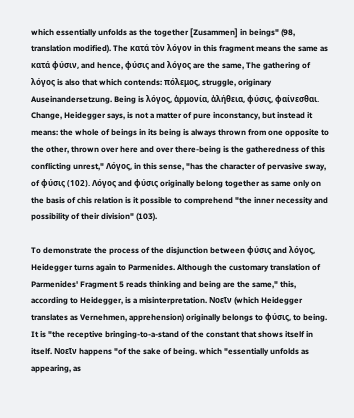which essentially unfolds as the together [Zusammen] in beings" (98, translation modified). The κατά τὸν λόγον in this fragment means the same as κατά φύσιν, and hence, φύσις and λόγος are the same, The gathering of λόγος is also that which contends: πόλεμος, struggle, originary Auseinandersetzung. Being is λόγος, ἁρμονία, ἀλήθεια, φύσις, φαίνεσθαι. Change, Heidegger says, is not a matter of pure inconstancy, but instead it means: the whole of beings in its being is always thrown from one opposite to the other, thrown over here and over there-being is the gatheredness of this conflicting unrest," Λόγος, in this sense, "has the character of pervasive sway, of φύσις (102). Λόγος and φύσις originally belong together as same only on the basis of chis relation is it possible to comprehend "the inner necessity and possibility of their division" (103).

To demonstrate the process of the disjunction between φύσις and λόγος, Heidegger turns again to Parmenides. Although the customary translation of Parmenides' Fragment 5 reads thinking and being are the same," this, according to Heidegger, is a misinterpretation. Νοεῖν (which Heidegger translates as Vernehmen, apprehension) originally belongs to φύσις, to being. It is "the receptive bringing-to-a-stand of the constant that shows itself in itself. Νοεῖν happens "of the sake of being. which "essentially unfolds as appearing, as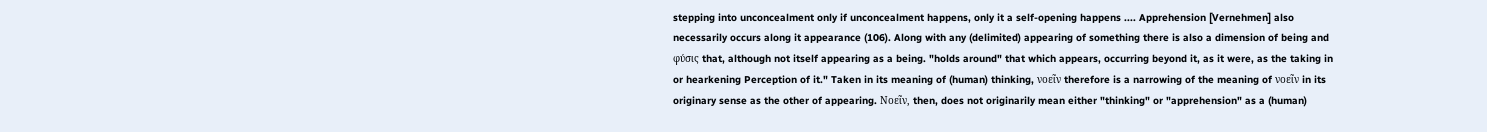stepping into unconcealment only if unconcealment happens, only it a self-opening happens .... Apprehension [Vernehmen] also necessarily occurs along it appearance (106). Along with any (delimited) appearing of something there is also a dimension of being and φύσις that, although not itself appearing as a being. "holds around" that which appears, occurring beyond it, as it were, as the taking in or hearkening Perception of it." Taken in its meaning of (human) thinking, νοεῖν therefore is a narrowing of the meaning of νοεῖν in its originary sense as the other of appearing. Νοεῖν, then, does not originarily mean either "thinking" or "apprehension" as a (human)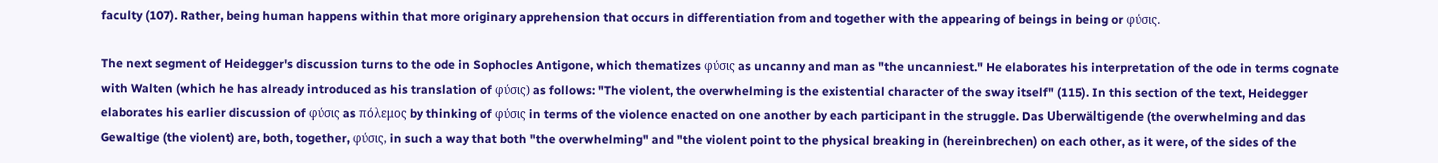faculty (107). Rather, being human happens within that more originary apprehension that occurs in differentiation from and together with the appearing of beings in being or φύσις.

The next segment of Heidegger's discussion turns to the ode in Sophocles Antigone, which thematizes φύσις as uncanny and man as "the uncanniest." He elaborates his interpretation of the ode in terms cognate with Walten (which he has already introduced as his translation of φύσις) as follows: "The violent, the overwhelming is the existential character of the sway itself" (115). In this section of the text, Heidegger elaborates his earlier discussion of φύσις as πόλεμος by thinking of φύσις in terms of the violence enacted on one another by each participant in the struggle. Das Uberwältigende (the overwhelming and das Gewaltige (the violent) are, both, together, φύσις, in such a way that both "the overwhelming" and "the violent point to the physical breaking in (hereinbrechen) on each other, as it were, of the sides of the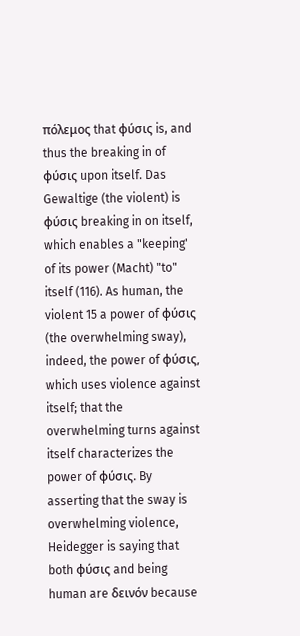πόλεμος that φύσις is, and thus the breaking in of φύσις upon itself. Das Gewaltige (the violent) is φύσις breaking in on itself, which enables a "keeping' of its power (Macht) "to" itself (116). As human, the violent 15 a power of φύσις (the overwhelming sway), indeed, the power of φύσις, which uses violence against itself; that the overwhelming turns against itself characterizes the power of φύσις. By asserting that the sway is overwhelming violence, Heidegger is saying that both φύσις and being human are δεινόν because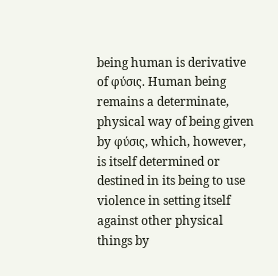being human is derivative of φύσις. Human being remains a determinate, physical way of being given by φύσις, which, however, is itself determined or destined in its being to use violence in setting itself against other physical things by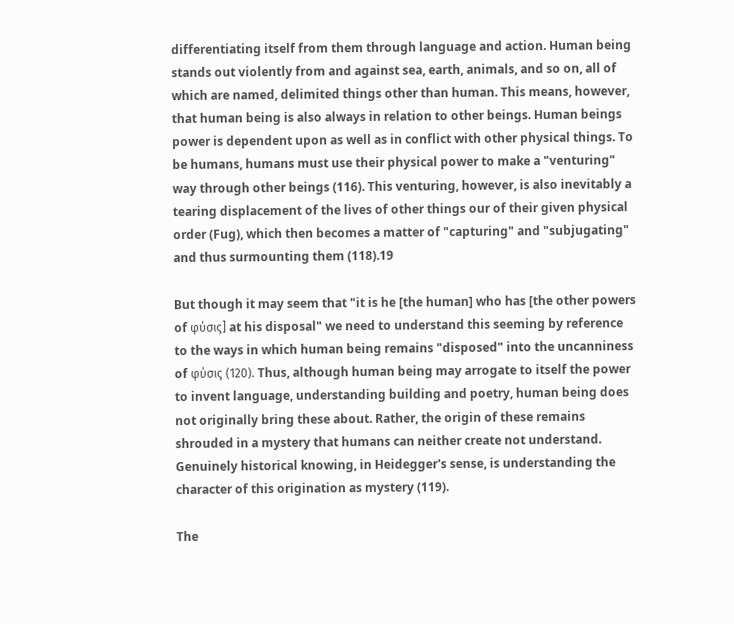differentiating itself from them through language and action. Human being stands out violently from and against sea, earth, animals, and so on, all of which are named, delimited things other than human. This means, however, that human being is also always in relation to other beings. Human beings power is dependent upon as well as in conflict with other physical things. To be humans, humans must use their physical power to make a "venturing" way through other beings (116). This venturing, however, is also inevitably a tearing displacement of the lives of other things our of their given physical order (Fug), which then becomes a matter of "capturing" and "subjugating" and thus surmounting them (118).19

But though it may seem that "it is he [the human] who has [the other powers of φύσις] at his disposal" we need to understand this seeming by reference to the ways in which human being remains "disposed" into the uncanniness of φύσις (120). Thus, although human being may arrogate to itself the power to invent language, understanding building and poetry, human being does not originally bring these about. Rather, the origin of these remains shrouded in a mystery that humans can neither create not understand. Genuinely historical knowing, in Heidegger's sense, is understanding the character of this origination as mystery (119).

The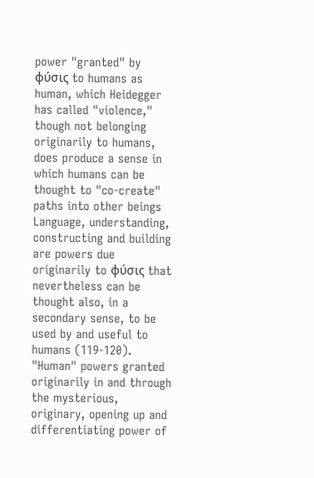power "granted" by φύσις to humans as human, which Heidegger has called "violence," though not belonging originarily to humans, does produce a sense in which humans can be thought to "co-create" paths into other beings Language, understanding, constructing and building are powers due originarily to φύσις that nevertheless can be thought also, in a secondary sense, to be used by and useful to humans (119-120). "Human" powers granted originarily in and through the mysterious, originary, opening up and differentiating power of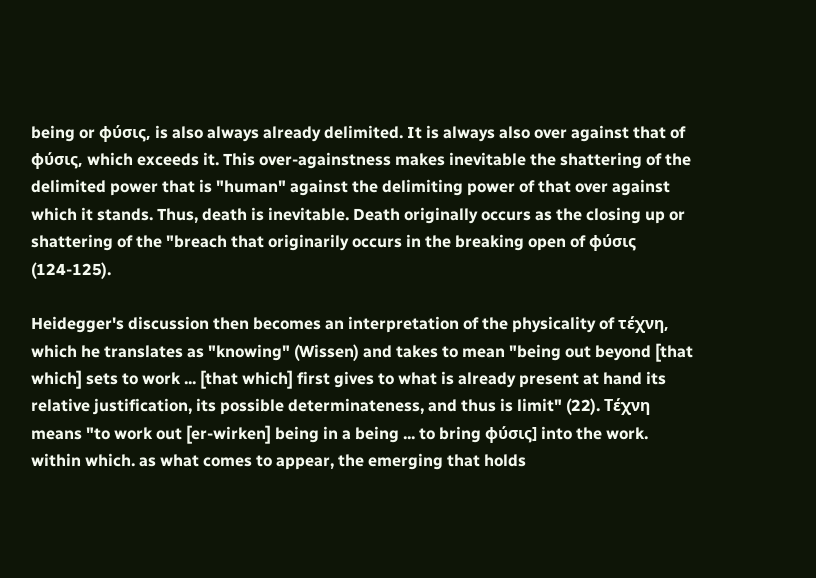being or φύσις, is also always already delimited. It is always also over against that of φύσις, which exceeds it. This over-againstness makes inevitable the shattering of the delimited power that is "human" against the delimiting power of that over against which it stands. Thus, death is inevitable. Death originally occurs as the closing up or shattering of the "breach that originarily occurs in the breaking open of φύσις (124-125).

Heidegger's discussion then becomes an interpretation of the physicality of τέχνη, which he translates as "knowing" (Wissen) and takes to mean "being out beyond [that which] sets to work ... [that which] first gives to what is already present at hand its relative justification, its possible determinateness, and thus is limit" (22). Τέχνη means "to work out [er-wirken] being in a being ... to bring φύσις] into the work. within which. as what comes to appear, the emerging that holds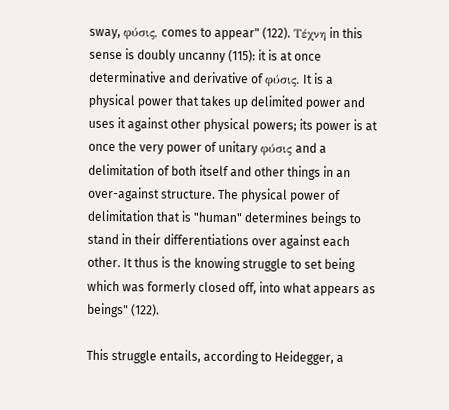sway, φύσις, comes to appear" (122). Τέχνη in this sense is doubly uncanny (115): it is at once determinative and derivative of φύσις. It is a physical power that takes up delimited power and uses it against other physical powers; its power is at once the very power of unitary φύσις and a delimitation of both itself and other things in an over-against structure. The physical power of delimitation that is "human" determines beings to stand in their differentiations over against each other. It thus is the knowing struggle to set being which was formerly closed off, into what appears as beings" (122).

This struggle entails, according to Heidegger, a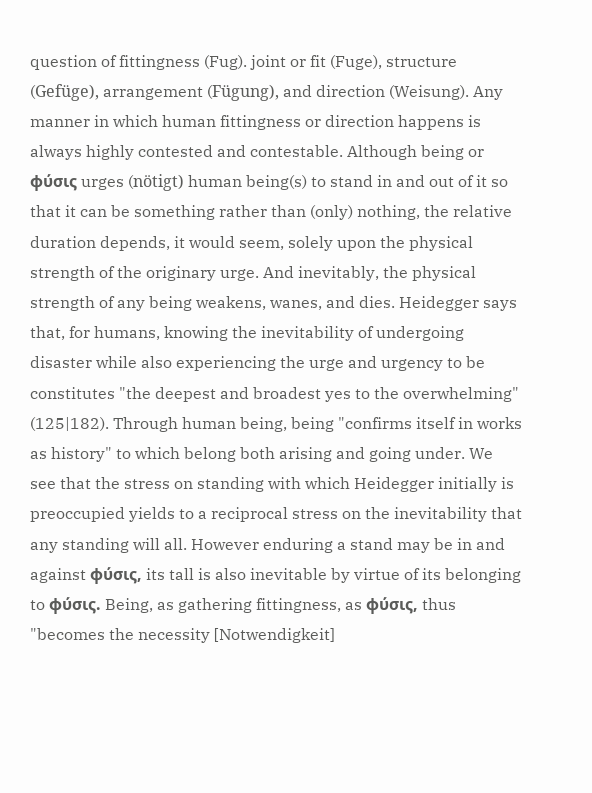question of fittingness (Fug). joint or fit (Fuge), structure (Gefüge), arrangement (Fügung), and direction (Weisung). Any manner in which human fittingness or direction happens is always highly contested and contestable. Although being or φύσις urges (nötigt) human being(s) to stand in and out of it so that it can be something rather than (only) nothing, the relative duration depends, it would seem, solely upon the physical strength of the originary urge. And inevitably, the physical strength of any being weakens, wanes, and dies. Heidegger says that, for humans, knowing the inevitability of undergoing disaster while also experiencing the urge and urgency to be constitutes "the deepest and broadest yes to the overwhelming" (125|182). Through human being, being "confirms itself in works as history" to which belong both arising and going under. We see that the stress on standing with which Heidegger initially is preoccupied yields to a reciprocal stress on the inevitability that any standing will all. However enduring a stand may be in and against φύσις, its tall is also inevitable by virtue of its belonging to φύσις. Being, as gathering fittingness, as φύσις, thus "becomes the necessity [Notwendigkeit]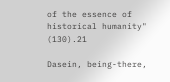of the essence of historical humanity" (130).21

Dasein, being-there,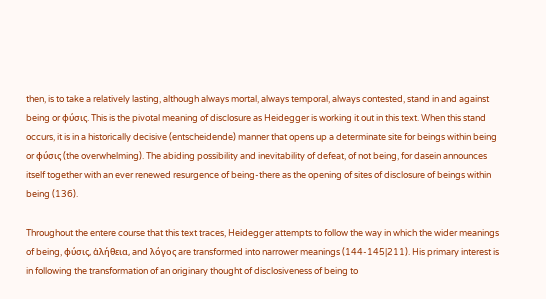then, is to take a relatively lasting, although always mortal, always temporal, always contested, stand in and against being or φύσις. This is the pivotal meaning of disclosure as Heidegger is working it out in this text. When this stand occurs, it is in a historically decisive (entscheidende) manner that opens up a determinate site for beings within being or φύσις (the overwhelming). The abiding possibility and inevitability of defeat, of not being, for dasein announces itself together with an ever renewed resurgence of being-there as the opening of sites of disclosure of beings within being (136).

Throughout the entere course that this text traces, Heidegger attempts to follow the way in which the wider meanings of being, φύσις, ἀλήθεια, and λόγος are transformed into narrower meanings (144-145|211). His primary interest is in following the transformation of an originary thought of disclosiveness of being to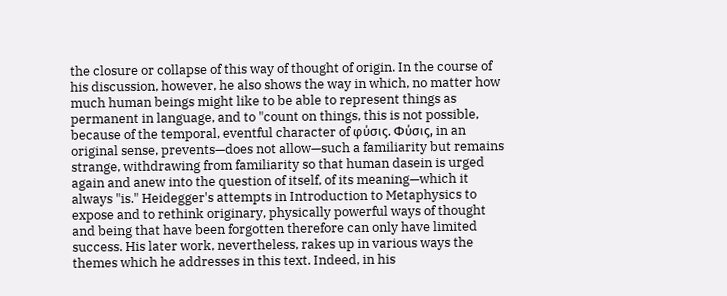the closure or collapse of this way of thought of origin. In the course of his discussion, however, he also shows the way in which, no matter how much human beings might like to be able to represent things as permanent in language, and to "count on things, this is not possible, because of the temporal, eventful character of φύσις. Φύσις, in an original sense, prevents—does not allow—such a familiarity but remains strange, withdrawing from familiarity so that human dasein is urged again and anew into the question of itself, of its meaning—which it always "is." Heidegger's attempts in Introduction to Metaphysics to expose and to rethink originary, physically powerful ways of thought and being that have been forgotten therefore can only have limited success. His later work, nevertheless, rakes up in various ways the themes which he addresses in this text. Indeed, in his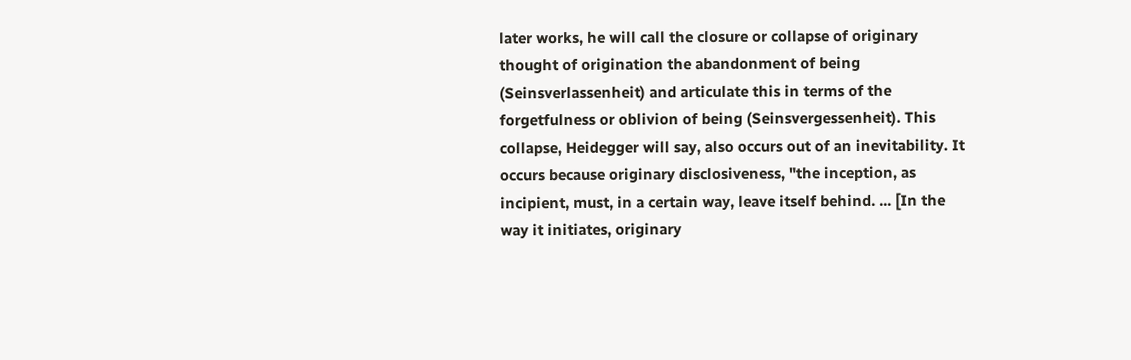later works, he will call the closure or collapse of originary thought of origination the abandonment of being (Seinsverlassenheit) and articulate this in terms of the forgetfulness or oblivion of being (Seinsvergessenheit). This collapse, Heidegger will say, also occurs out of an inevitability. It occurs because originary disclosiveness, "the inception, as incipient, must, in a certain way, leave itself behind. ... [In the way it initiates, originary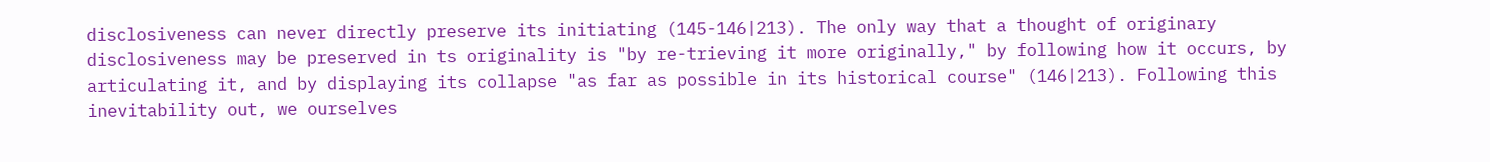disclosiveness can never directly preserve its initiating (145-146|213). The only way that a thought of originary disclosiveness may be preserved in ts originality is "by re-trieving it more originally," by following how it occurs, by articulating it, and by displaying its collapse "as far as possible in its historical course" (146|213). Following this inevitability out, we ourselves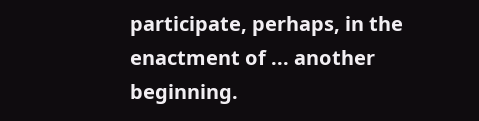participate, perhaps, in the enactment of ... another beginning.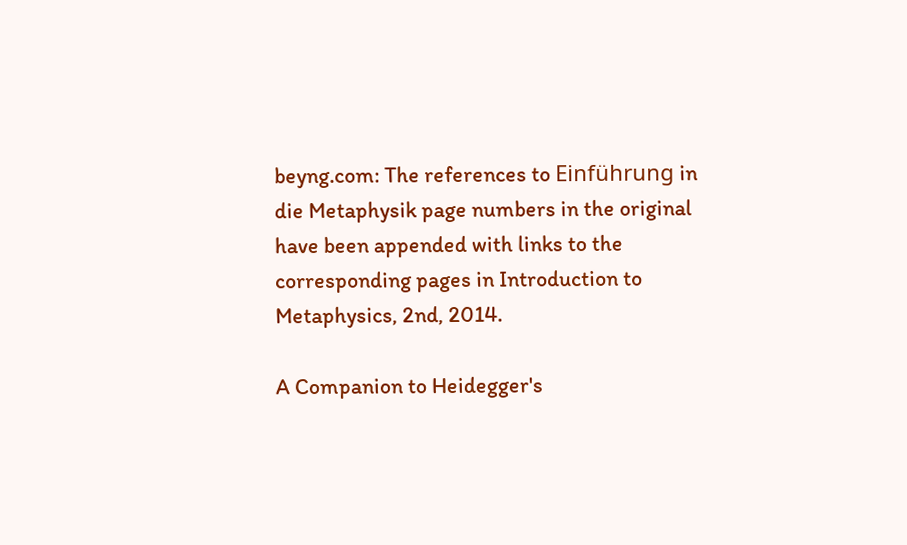beyng.com: The references to Einführung in die Metaphysik page numbers in the original have been appended with links to the corresponding pages in Introduction to Metaphysics, 2nd, 2014.

A Companion to Heidegger's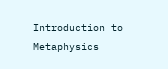Introduction to Metaphysics